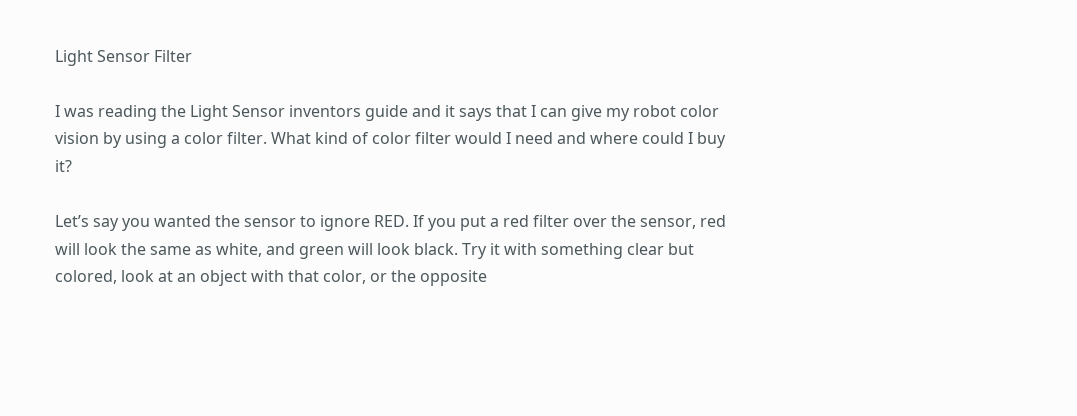Light Sensor Filter

I was reading the Light Sensor inventors guide and it says that I can give my robot color vision by using a color filter. What kind of color filter would I need and where could I buy it?

Let’s say you wanted the sensor to ignore RED. If you put a red filter over the sensor, red will look the same as white, and green will look black. Try it with something clear but colored, look at an object with that color, or the opposite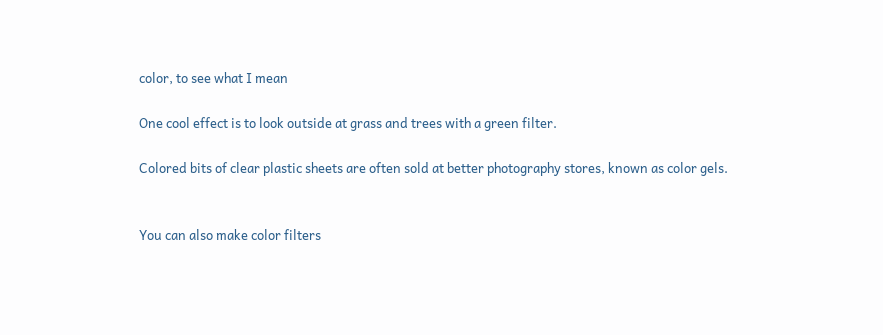color, to see what I mean

One cool effect is to look outside at grass and trees with a green filter.

Colored bits of clear plastic sheets are often sold at better photography stores, known as color gels.


You can also make color filters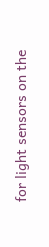for light sensors on the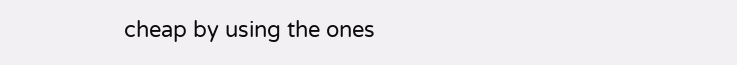cheap by using the ones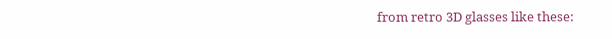from retro 3D glasses like these: